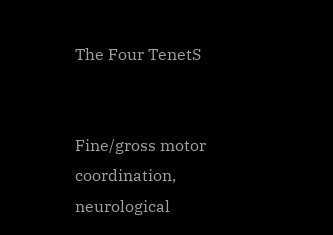The Four TenetS


Fine/gross motor coordination, neurological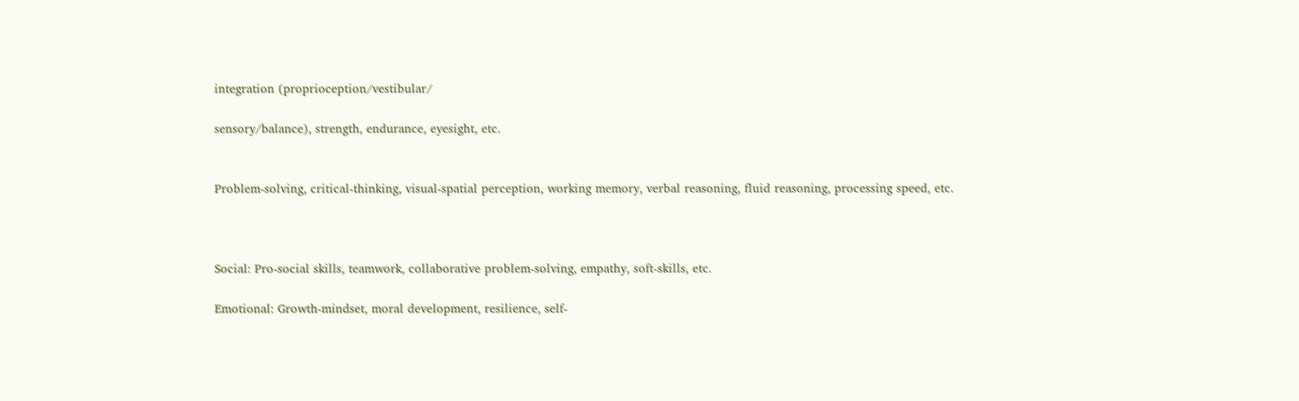integration (proprioception/vestibular/

sensory/balance), strength, endurance, eyesight, etc.


Problem-solving, critical-thinking, visual-spatial perception, working memory, verbal reasoning, fluid reasoning, processing speed, etc.



Social: Pro-social skills, teamwork, collaborative problem-solving, empathy, soft-skills, etc.

Emotional: Growth-mindset, moral development, resilience, self-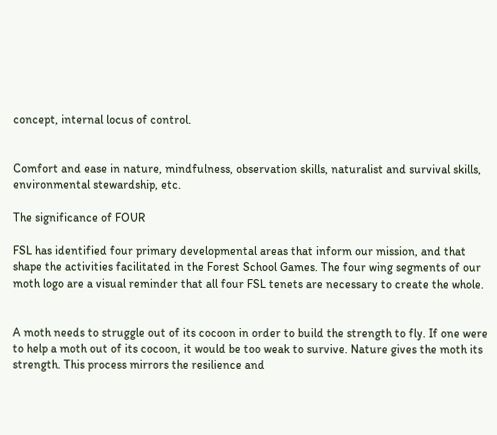concept, internal locus of control.


Comfort and ease in nature, mindfulness, observation skills, naturalist and survival skills, environmental stewardship, etc.

The significance of FOUR

FSL has identified four primary developmental areas that inform our mission, and that shape the activities facilitated in the Forest School Games. The four wing segments of our moth logo are a visual reminder that all four FSL tenets are necessary to create the whole.


A moth needs to struggle out of its cocoon in order to build the strength to fly. If one were to help a moth out of its cocoon, it would be too weak to survive. Nature gives the moth its strength. This process mirrors the resilience and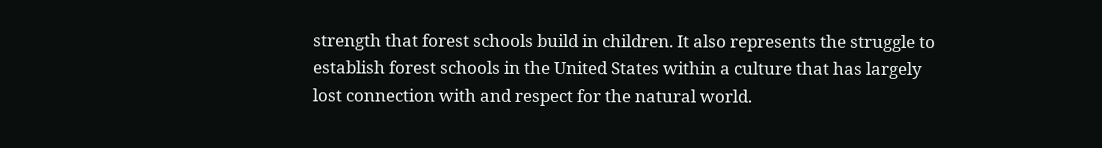strength that forest schools build in children. It also represents the struggle to establish forest schools in the United States within a culture that has largely lost connection with and respect for the natural world.